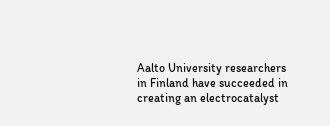Aalto University researchers in Finland have succeeded in creating an electrocatalyst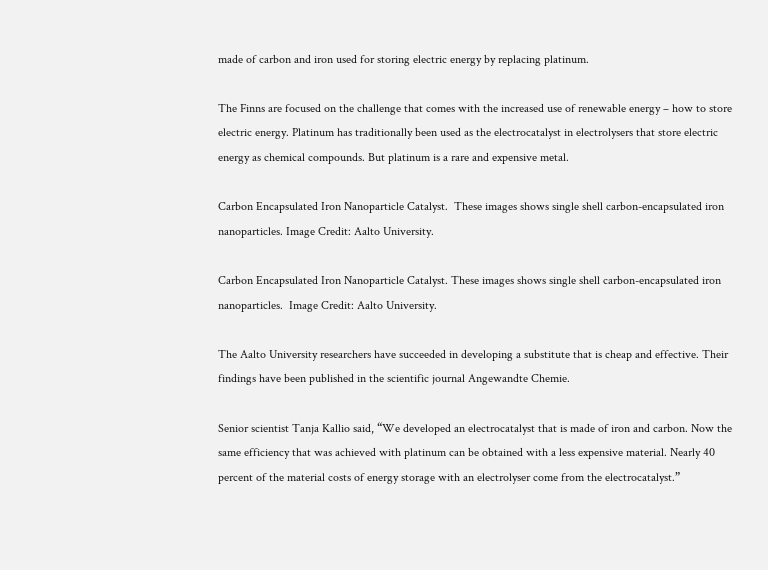made of carbon and iron used for storing electric energy by replacing platinum.

The Finns are focused on the challenge that comes with the increased use of renewable energy – how to store electric energy. Platinum has traditionally been used as the electrocatalyst in electrolysers that store electric energy as chemical compounds. But platinum is a rare and expensive metal.

Carbon Encapsulated Iron Nanoparticle Catalyst.  These images shows single shell carbon-encapsulated iron nanoparticles. Image Credit: Aalto University.

Carbon Encapsulated Iron Nanoparticle Catalyst. These images shows single shell carbon-encapsulated iron nanoparticles.  Image Credit: Aalto University.

The Aalto University researchers have succeeded in developing a substitute that is cheap and effective. Their findings have been published in the scientific journal Angewandte Chemie.

Senior scientist Tanja Kallio said, “We developed an electrocatalyst that is made of iron and carbon. Now the same efficiency that was achieved with platinum can be obtained with a less expensive material. Nearly 40 percent of the material costs of energy storage with an electrolyser come from the electrocatalyst.”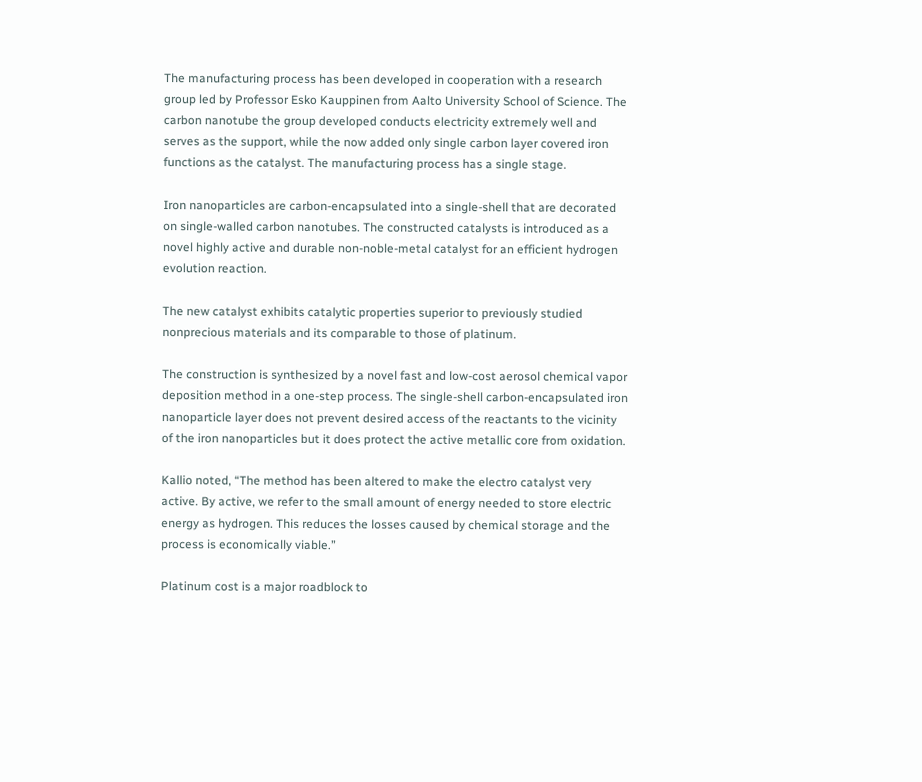The manufacturing process has been developed in cooperation with a research group led by Professor Esko Kauppinen from Aalto University School of Science. The carbon nanotube the group developed conducts electricity extremely well and serves as the support, while the now added only single carbon layer covered iron functions as the catalyst. The manufacturing process has a single stage.

Iron nanoparticles are carbon-encapsulated into a single-shell that are decorated on single-walled carbon nanotubes. The constructed catalysts is introduced as a novel highly active and durable non-noble-metal catalyst for an efficient hydrogen evolution reaction.

The new catalyst exhibits catalytic properties superior to previously studied nonprecious materials and its comparable to those of platinum.

The construction is synthesized by a novel fast and low-cost aerosol chemical vapor deposition method in a one-step process. The single-shell carbon-encapsulated iron nanoparticle layer does not prevent desired access of the reactants to the vicinity of the iron nanoparticles but it does protect the active metallic core from oxidation.

Kallio noted, “The method has been altered to make the electro catalyst very active. By active, we refer to the small amount of energy needed to store electric energy as hydrogen. This reduces the losses caused by chemical storage and the process is economically viable.”

Platinum cost is a major roadblock to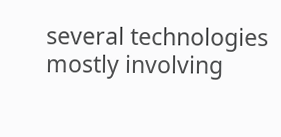several technologies mostly involving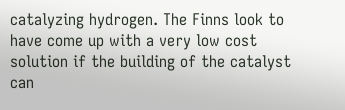catalyzing hydrogen. The Finns look to have come up with a very low cost solution if the building of the catalyst can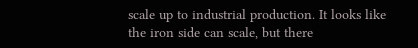scale up to industrial production. It looks like the iron side can scale, but there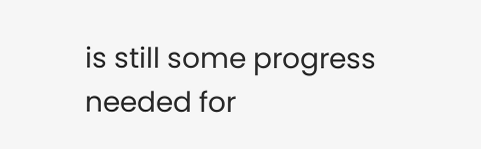is still some progress needed for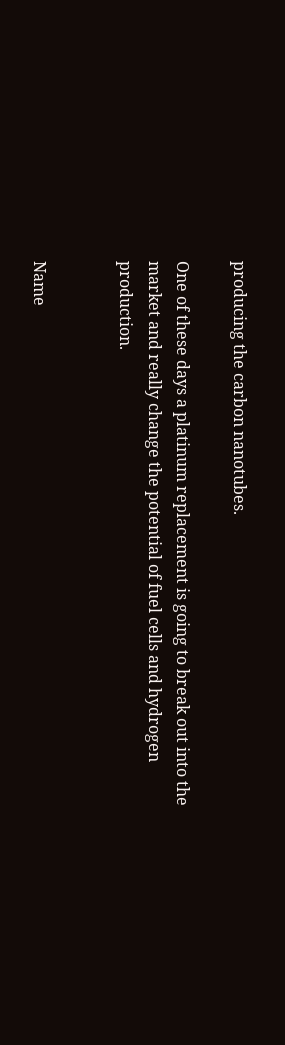producing the carbon nanotubes.

One of these days a platinum replacement is going to break out into the market and really change the potential of fuel cells and hydrogen production.


Name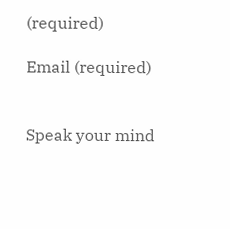(required)

Email (required)


Speak your mind